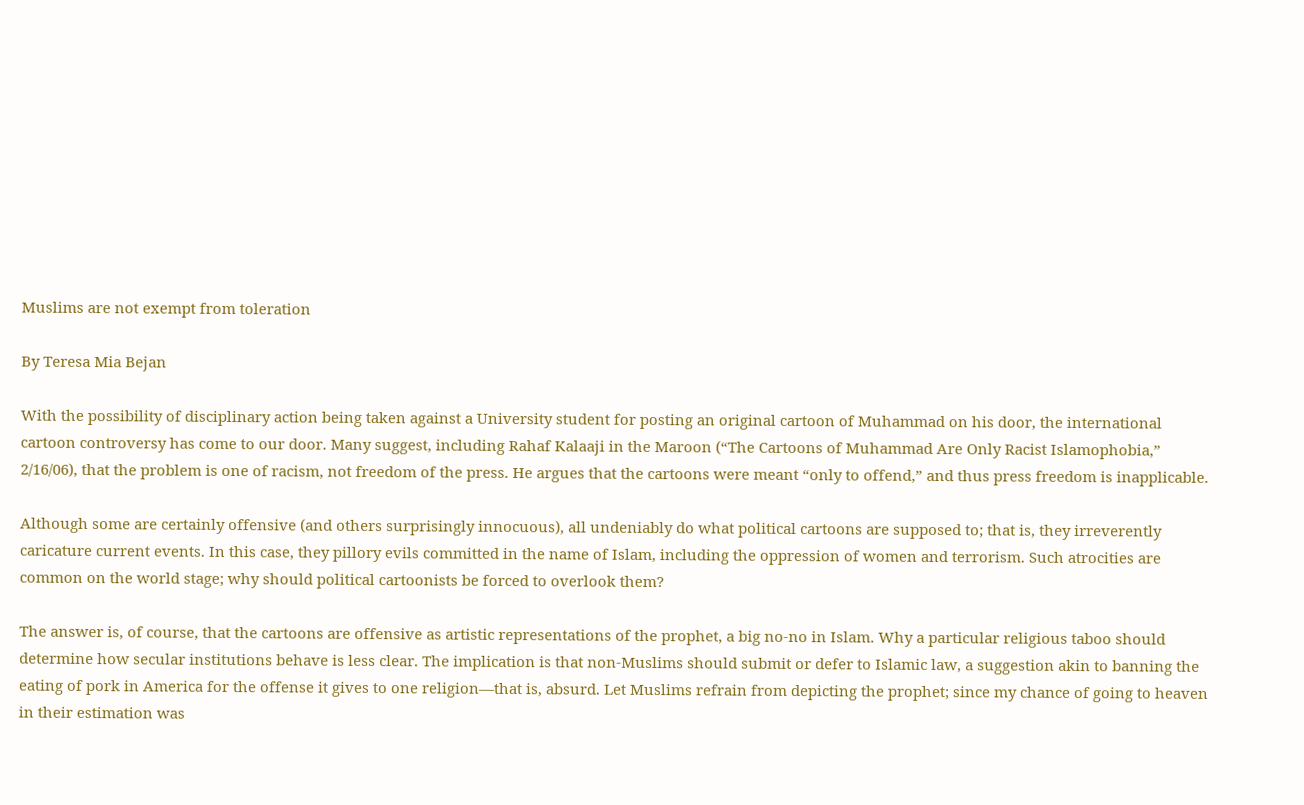Muslims are not exempt from toleration

By Teresa Mia Bejan

With the possibility of disciplinary action being taken against a University student for posting an original cartoon of Muhammad on his door, the international cartoon controversy has come to our door. Many suggest, including Rahaf Kalaaji in the Maroon (“The Cartoons of Muhammad Are Only Racist Islamophobia,” 2/16/06), that the problem is one of racism, not freedom of the press. He argues that the cartoons were meant “only to offend,” and thus press freedom is inapplicable.

Although some are certainly offensive (and others surprisingly innocuous), all undeniably do what political cartoons are supposed to; that is, they irreverently caricature current events. In this case, they pillory evils committed in the name of Islam, including the oppression of women and terrorism. Such atrocities are common on the world stage; why should political cartoonists be forced to overlook them?

The answer is, of course, that the cartoons are offensive as artistic representations of the prophet, a big no-no in Islam. Why a particular religious taboo should determine how secular institutions behave is less clear. The implication is that non-Muslims should submit or defer to Islamic law, a suggestion akin to banning the eating of pork in America for the offense it gives to one religion—that is, absurd. Let Muslims refrain from depicting the prophet; since my chance of going to heaven in their estimation was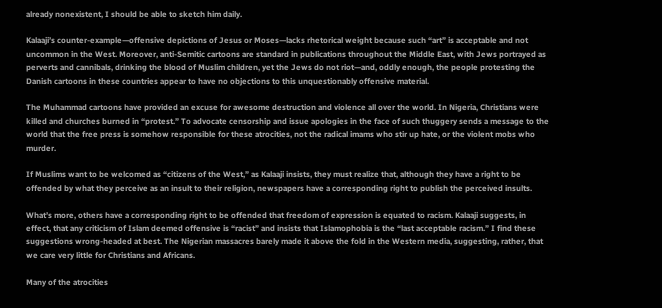already nonexistent, I should be able to sketch him daily.

Kalaaji’s counter-example—offensive depictions of Jesus or Moses—lacks rhetorical weight because such “art” is acceptable and not uncommon in the West. Moreover, anti-Semitic cartoons are standard in publications throughout the Middle East, with Jews portrayed as perverts and cannibals, drinking the blood of Muslim children, yet the Jews do not riot—and, oddly enough, the people protesting the Danish cartoons in these countries appear to have no objections to this unquestionably offensive material.

The Muhammad cartoons have provided an excuse for awesome destruction and violence all over the world. In Nigeria, Christians were killed and churches burned in “protest.” To advocate censorship and issue apologies in the face of such thuggery sends a message to the world that the free press is somehow responsible for these atrocities, not the radical imams who stir up hate, or the violent mobs who murder.

If Muslims want to be welcomed as “citizens of the West,” as Kalaaji insists, they must realize that, although they have a right to be offended by what they perceive as an insult to their religion, newspapers have a corresponding right to publish the perceived insults.

What’s more, others have a corresponding right to be offended that freedom of expression is equated to racism. Kalaaji suggests, in effect, that any criticism of Islam deemed offensive is “racist” and insists that Islamophobia is the “last acceptable racism.” I find these suggestions wrong-headed at best. The Nigerian massacres barely made it above the fold in the Western media, suggesting, rather, that we care very little for Christians and Africans.

Many of the atrocities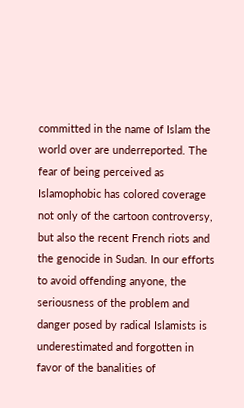committed in the name of Islam the world over are underreported. The fear of being perceived as Islamophobic has colored coverage not only of the cartoon controversy, but also the recent French riots and the genocide in Sudan. In our efforts to avoid offending anyone, the seriousness of the problem and danger posed by radical Islamists is underestimated and forgotten in favor of the banalities of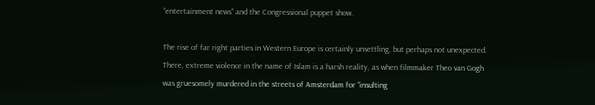“entertainment news” and the Congressional puppet show.

The rise of far right parties in Western Europe is certainly unsettling, but perhaps not unexpected. There, extreme violence in the name of Islam is a harsh reality, as when filmmaker Theo van Gogh was gruesomely murdered in the streets of Amsterdam for “insulting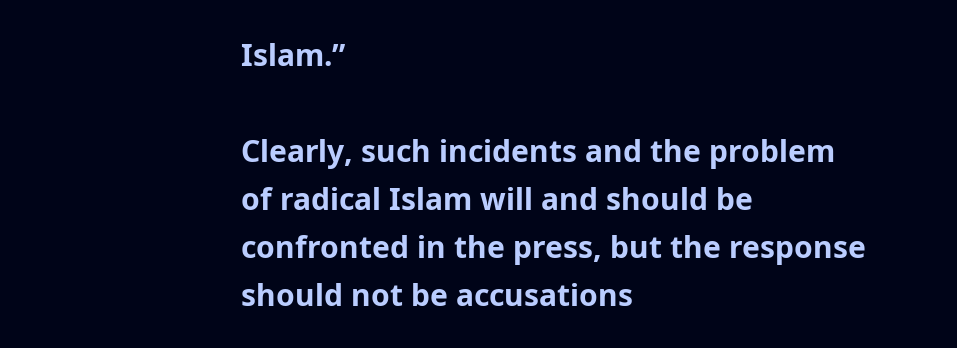Islam.”

Clearly, such incidents and the problem of radical Islam will and should be confronted in the press, but the response should not be accusations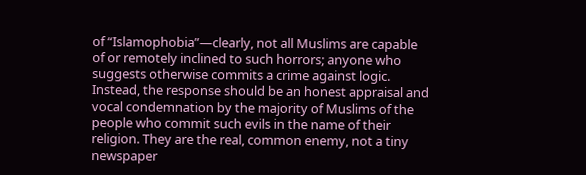of “Islamophobia”—clearly, not all Muslims are capable of or remotely inclined to such horrors; anyone who suggests otherwise commits a crime against logic. Instead, the response should be an honest appraisal and vocal condemnation by the majority of Muslims of the people who commit such evils in the name of their religion. They are the real, common enemy, not a tiny newspaper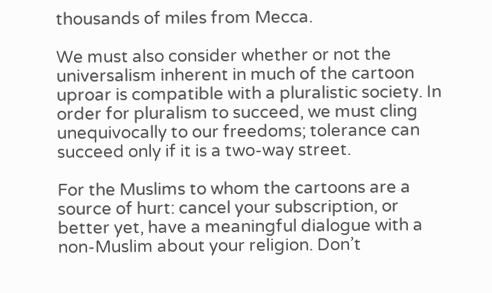thousands of miles from Mecca.

We must also consider whether or not the universalism inherent in much of the cartoon uproar is compatible with a pluralistic society. In order for pluralism to succeed, we must cling unequivocally to our freedoms; tolerance can succeed only if it is a two-way street.

For the Muslims to whom the cartoons are a source of hurt: cancel your subscription, or better yet, have a meaningful dialogue with a non-Muslim about your religion. Don’t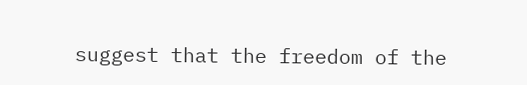suggest that the freedom of the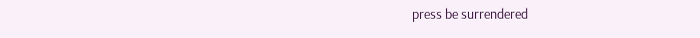press be surrendered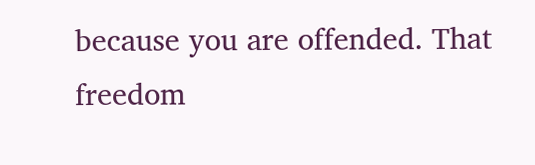because you are offended. That freedom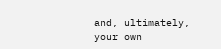and, ultimately, your own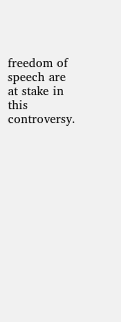freedom of speech are at stake in this controversy.